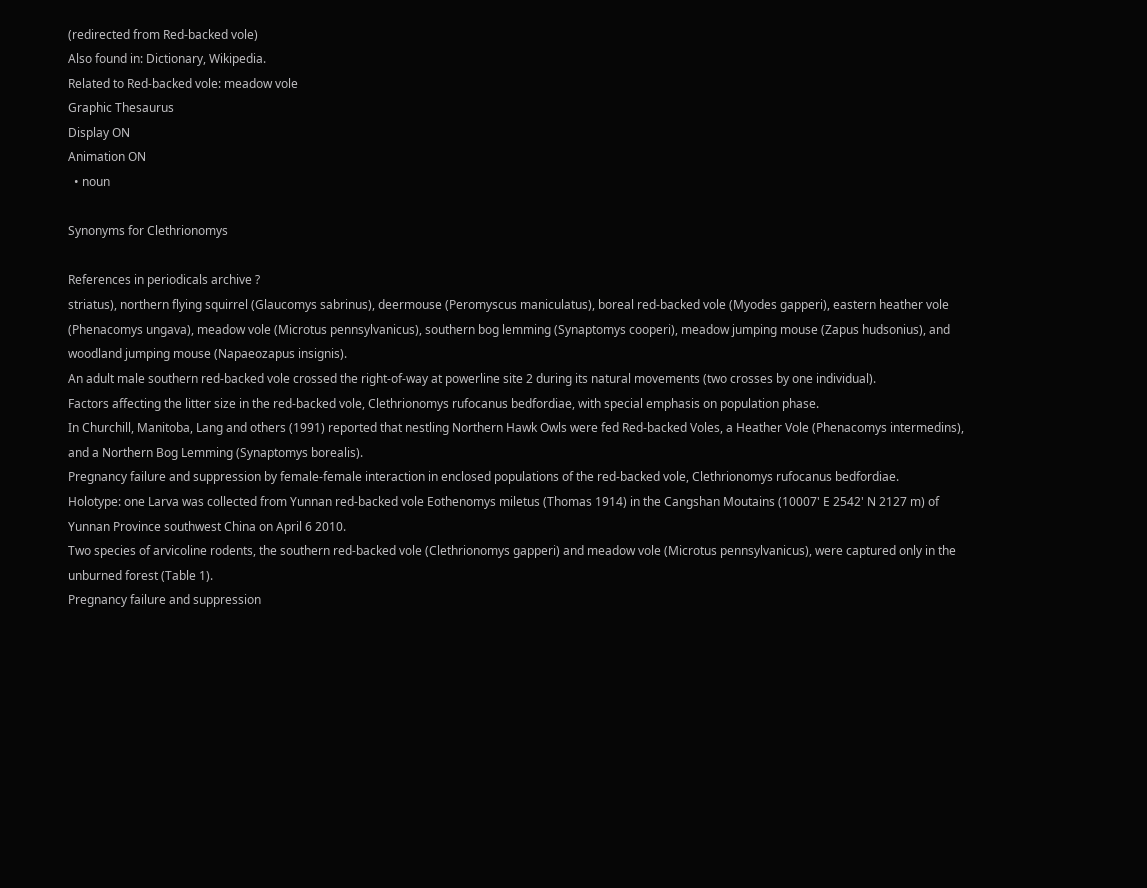(redirected from Red-backed vole)
Also found in: Dictionary, Wikipedia.
Related to Red-backed vole: meadow vole
Graphic Thesaurus
Display ON
Animation ON
  • noun

Synonyms for Clethrionomys

References in periodicals archive ?
striatus), northern flying squirrel (Glaucomys sabrinus), deermouse (Peromyscus maniculatus), boreal red-backed vole (Myodes gapperi), eastern heather vole (Phenacomys ungava), meadow vole (Microtus pennsylvanicus), southern bog lemming (Synaptomys cooperi), meadow jumping mouse (Zapus hudsonius), and woodland jumping mouse (Napaeozapus insignis).
An adult male southern red-backed vole crossed the right-of-way at powerline site 2 during its natural movements (two crosses by one individual).
Factors affecting the litter size in the red-backed vole, Clethrionomys rufocanus bedfordiae, with special emphasis on population phase.
In Churchill, Manitoba, Lang and others (1991) reported that nestling Northern Hawk Owls were fed Red-backed Voles, a Heather Vole (Phenacomys intermedins), and a Northern Bog Lemming (Synaptomys borealis).
Pregnancy failure and suppression by female-female interaction in enclosed populations of the red-backed vole, Clethrionomys rufocanus bedfordiae.
Holotype: one Larva was collected from Yunnan red-backed vole Eothenomys miletus (Thomas 1914) in the Cangshan Moutains (10007' E 2542' N 2127 m) of Yunnan Province southwest China on April 6 2010.
Two species of arvicoline rodents, the southern red-backed vole (Clethrionomys gapperi) and meadow vole (Microtus pennsylvanicus), were captured only in the unburned forest (Table 1).
Pregnancy failure and suppression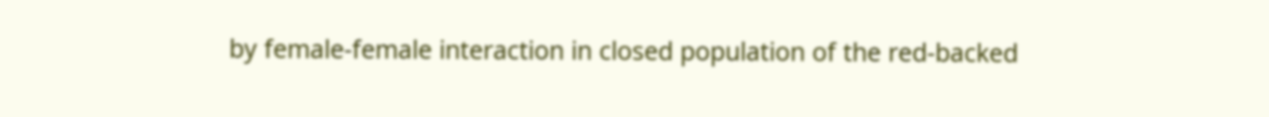by female-female interaction in closed population of the red-backed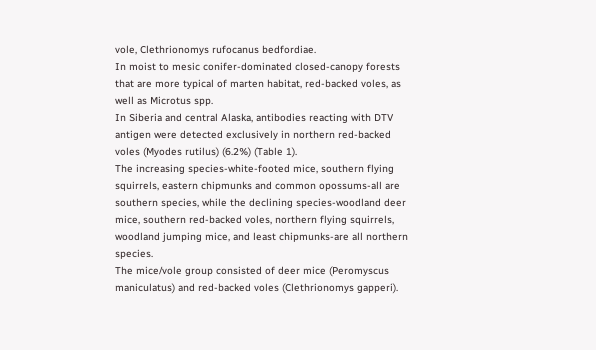vole, Clethrionomys rufocanus bedfordiae.
In moist to mesic conifer-dominated closed-canopy forests that are more typical of marten habitat, red-backed voles, as well as Microtus spp.
In Siberia and central Alaska, antibodies reacting with DTV antigen were detected exclusively in northern red-backed voles (Myodes rutilus) (6.2%) (Table 1).
The increasing species-white-footed mice, southern flying squirrels, eastern chipmunks and common opossums-all are southern species, while the declining species-woodland deer mice, southern red-backed voles, northern flying squirrels, woodland jumping mice, and least chipmunks-are all northern species.
The mice/vole group consisted of deer mice (Peromyscus maniculatus) and red-backed voles (Clethrionomys gapperi).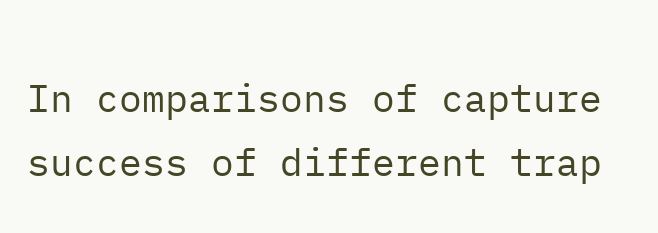In comparisons of capture success of different trap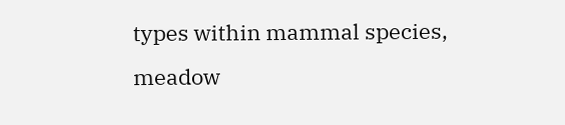types within mammal species, meadow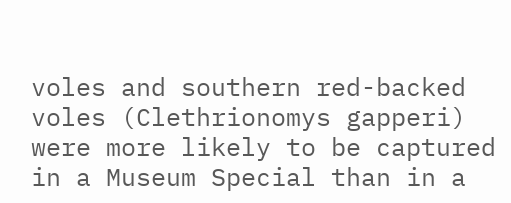voles and southern red-backed voles (Clethrionomys gapperi) were more likely to be captured in a Museum Special than in a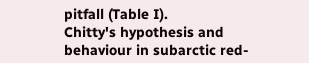pitfall (Table I).
Chitty's hypothesis and behaviour in subarctic red-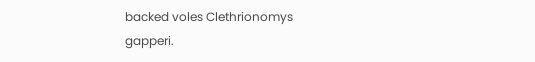backed voles Clethrionomys gapperi.